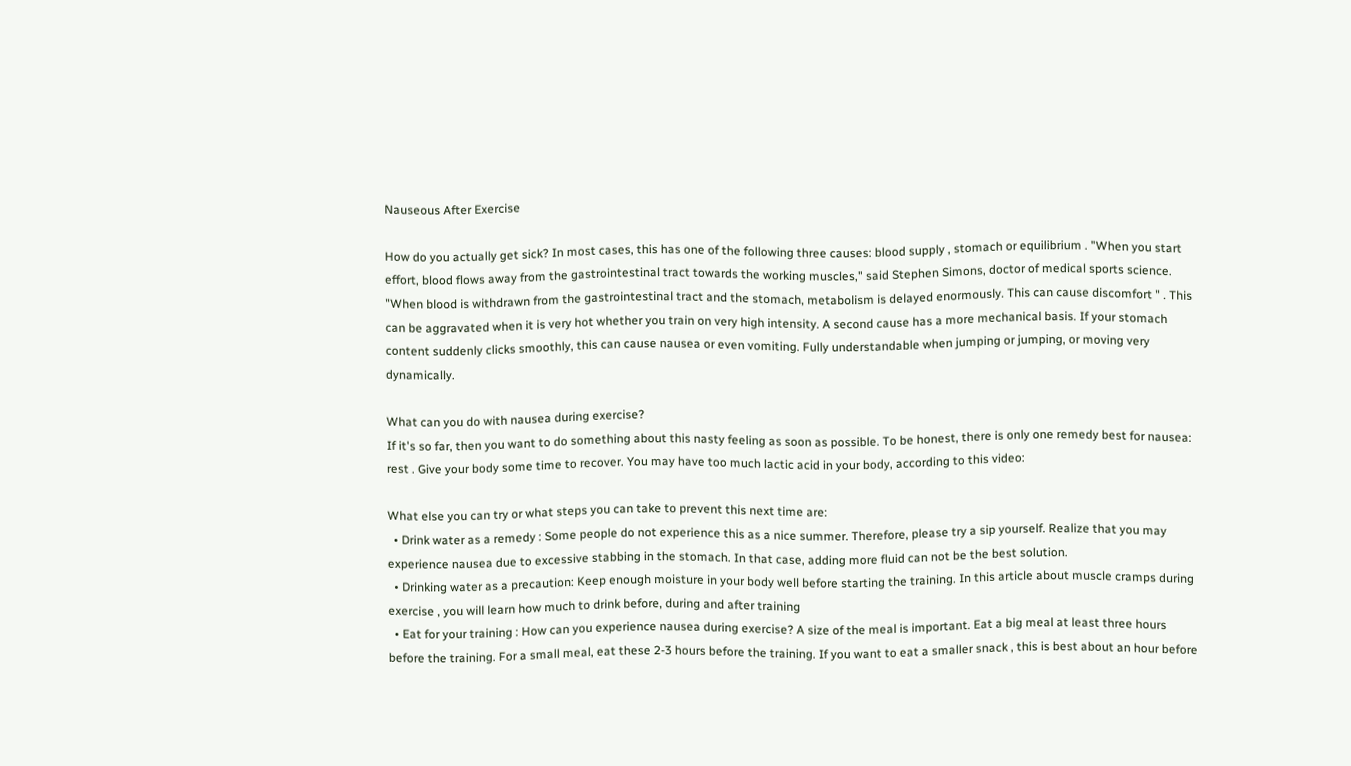Nauseous After Exercise

How do you actually get sick? In most cases, this has one of the following three causes: blood supply , stomach or equilibrium . "When you start effort, blood flows away from the gastrointestinal tract towards the working muscles," said Stephen Simons, doctor of medical sports science. "When blood is withdrawn from the gastrointestinal tract and the stomach, metabolism is delayed enormously. This can cause discomfort " . This can be aggravated when it is very hot whether you train on very high intensity. A second cause has a more mechanical basis. If your stomach content suddenly clicks smoothly, this can cause nausea or even vomiting. Fully understandable when jumping or jumping, or moving very dynamically.

What can you do with nausea during exercise?
If it's so far, then you want to do something about this nasty feeling as soon as possible. To be honest, there is only one remedy best for nausea: rest . Give your body some time to recover. You may have too much lactic acid in your body, according to this video:

What else you can try or what steps you can take to prevent this next time are:
  • Drink water as a remedy : Some people do not experience this as a nice summer. Therefore, please try a sip yourself. Realize that you may experience nausea due to excessive stabbing in the stomach. In that case, adding more fluid can not be the best solution.
  • Drinking water as a precaution: Keep enough moisture in your body well before starting the training. In this article about muscle cramps during exercise , you will learn how much to drink before, during and after training
  • Eat for your training : How can you experience nausea during exercise? A size of the meal is important. Eat a big meal at least three hours before the training. For a small meal, eat these 2-3 hours before the training. If you want to eat a smaller snack , this is best about an hour before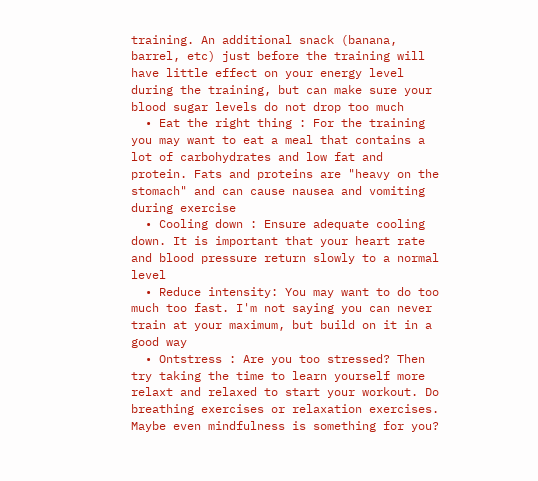training. An additional snack (banana, barrel, etc) just before the training will have little effect on your energy level during the training, but can make sure your blood sugar levels do not drop too much
  • Eat the right thing : For the training you may want to eat a meal that contains a lot of carbohydrates and low fat and protein. Fats and proteins are "heavy on the stomach" and can cause nausea and vomiting during exercise
  • Cooling down : Ensure adequate cooling down. It is important that your heart rate and blood pressure return slowly to a normal level
  • Reduce intensity: You may want to do too much too fast. I'm not saying you can never train at your maximum, but build on it in a good way
  • Ontstress : Are you too stressed? Then try taking the time to learn yourself more relaxt and relaxed to start your workout. Do breathing exercises or relaxation exercises. Maybe even mindfulness is something for you?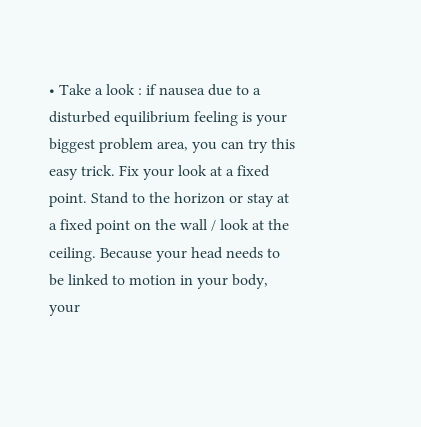• Take a look : if nausea due to a disturbed equilibrium feeling is your biggest problem area, you can try this easy trick. Fix your look at a fixed point. Stand to the horizon or stay at a fixed point on the wall / look at the ceiling. Because your head needs to be linked to motion in your body, your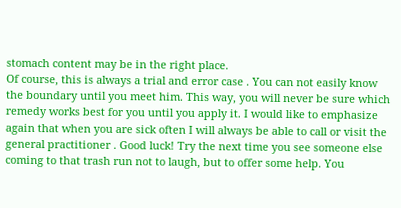stomach content may be in the right place.
Of course, this is always a trial and error case . You can not easily know the boundary until you meet him. This way, you will never be sure which remedy works best for you until you apply it. I would like to emphasize again that when you are sick often I will always be able to call or visit the general practitioner . Good luck! Try the next time you see someone else coming to that trash run not to laugh, but to offer some help. You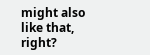might also like that, right?